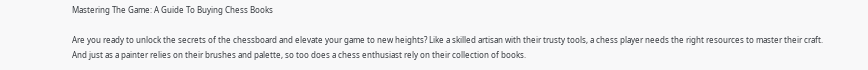Mastering The Game: A Guide To Buying Chess Books

Are you ready to unlock the secrets of the chessboard and elevate your game to new heights? Like a skilled artisan with their trusty tools, a chess player needs the right resources to master their craft. And just as a painter relies on their brushes and palette, so too does a chess enthusiast rely on their collection of books.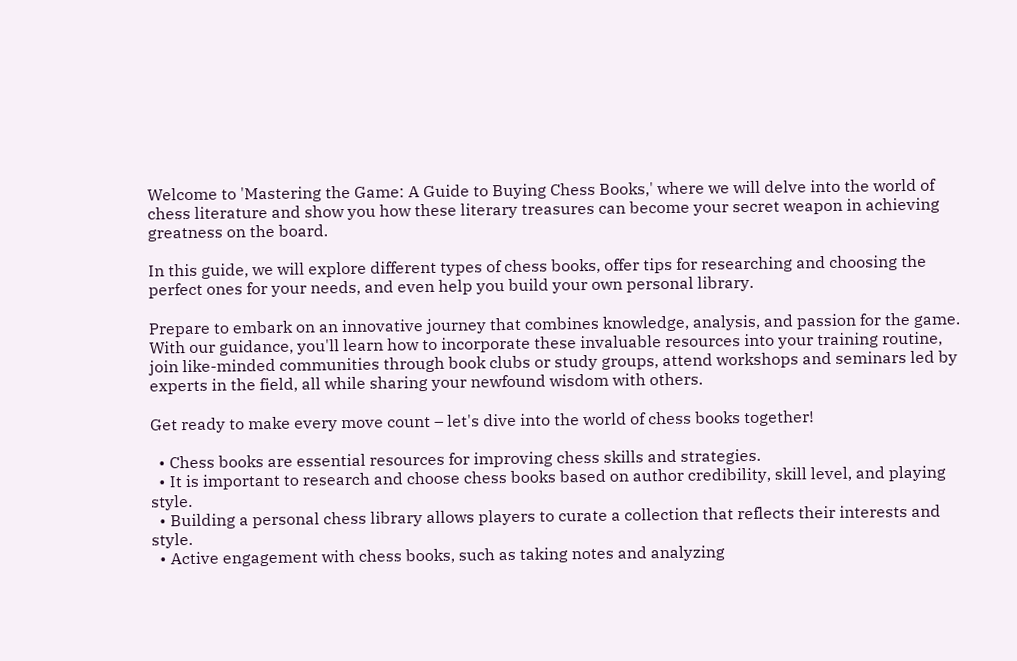Welcome to 'Mastering the Game: A Guide to Buying Chess Books,' where we will delve into the world of chess literature and show you how these literary treasures can become your secret weapon in achieving greatness on the board.

In this guide, we will explore different types of chess books, offer tips for researching and choosing the perfect ones for your needs, and even help you build your own personal library.

Prepare to embark on an innovative journey that combines knowledge, analysis, and passion for the game. With our guidance, you'll learn how to incorporate these invaluable resources into your training routine, join like-minded communities through book clubs or study groups, attend workshops and seminars led by experts in the field, all while sharing your newfound wisdom with others.

Get ready to make every move count – let's dive into the world of chess books together!

  • Chess books are essential resources for improving chess skills and strategies.
  • It is important to research and choose chess books based on author credibility, skill level, and playing style.
  • Building a personal chess library allows players to curate a collection that reflects their interests and style.
  • Active engagement with chess books, such as taking notes and analyzing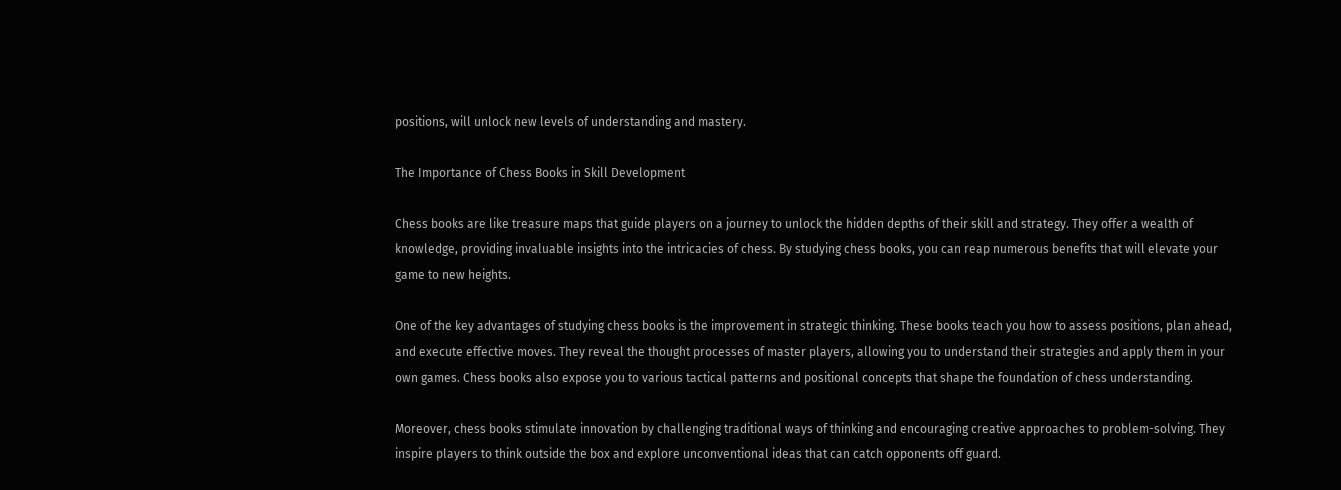positions, will unlock new levels of understanding and mastery.

The Importance of Chess Books in Skill Development

Chess books are like treasure maps that guide players on a journey to unlock the hidden depths of their skill and strategy. They offer a wealth of knowledge, providing invaluable insights into the intricacies of chess. By studying chess books, you can reap numerous benefits that will elevate your game to new heights.

One of the key advantages of studying chess books is the improvement in strategic thinking. These books teach you how to assess positions, plan ahead, and execute effective moves. They reveal the thought processes of master players, allowing you to understand their strategies and apply them in your own games. Chess books also expose you to various tactical patterns and positional concepts that shape the foundation of chess understanding.

Moreover, chess books stimulate innovation by challenging traditional ways of thinking and encouraging creative approaches to problem-solving. They inspire players to think outside the box and explore unconventional ideas that can catch opponents off guard.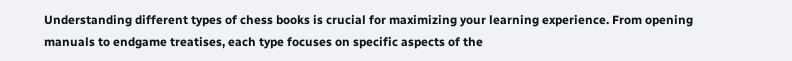Understanding different types of chess books is crucial for maximizing your learning experience. From opening manuals to endgame treatises, each type focuses on specific aspects of the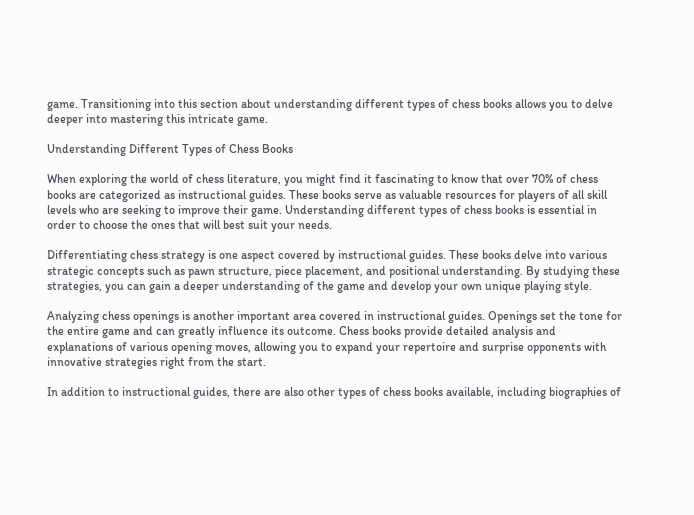game. Transitioning into this section about understanding different types of chess books allows you to delve deeper into mastering this intricate game.

Understanding Different Types of Chess Books

When exploring the world of chess literature, you might find it fascinating to know that over 70% of chess books are categorized as instructional guides. These books serve as valuable resources for players of all skill levels who are seeking to improve their game. Understanding different types of chess books is essential in order to choose the ones that will best suit your needs.

Differentiating chess strategy is one aspect covered by instructional guides. These books delve into various strategic concepts such as pawn structure, piece placement, and positional understanding. By studying these strategies, you can gain a deeper understanding of the game and develop your own unique playing style.

Analyzing chess openings is another important area covered in instructional guides. Openings set the tone for the entire game and can greatly influence its outcome. Chess books provide detailed analysis and explanations of various opening moves, allowing you to expand your repertoire and surprise opponents with innovative strategies right from the start.

In addition to instructional guides, there are also other types of chess books available, including biographies of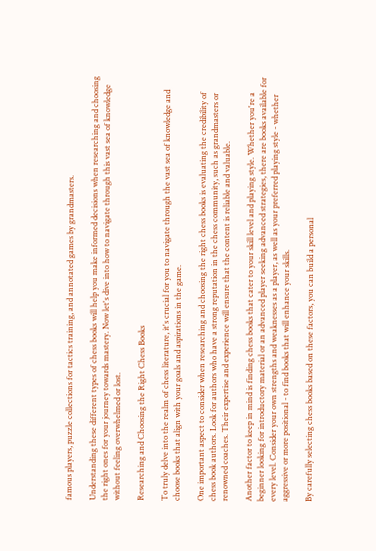famous players, puzzle collections for tactics training, and annotated games by grandmasters.

Understanding these different types of chess books will help you make informed decisions when researching and choosing the right ones for your journey towards mastery. Now let's dive into how to navigate through this vast sea of knowledge without feeling overwhelmed or lost.

Researching and Choosing the Right Chess Books

To truly delve into the realm of chess literature, it's crucial for you to navigate through the vast sea of knowledge and choose books that align with your goals and aspirations in the game.

One important aspect to consider when researching and choosing the right chess books is evaluating the credibility of chess book authors. Look for authors who have a strong reputation in the chess community, such as grandmasters or renowned coaches. Their expertise and experience will ensure that the content is reliable and valuable.

Another factor to keep in mind is finding chess books that cater to your skill level and playing style. Whether you're a beginner looking for introductory material or an advanced player seeking advanced strategies, there are books available for every level. Consider your own strengths and weaknesses as a player, as well as your preferred playing style - whether aggressive or more positional - to find books that will enhance your skills.

By carefully selecting chess books based on these factors, you can build a personal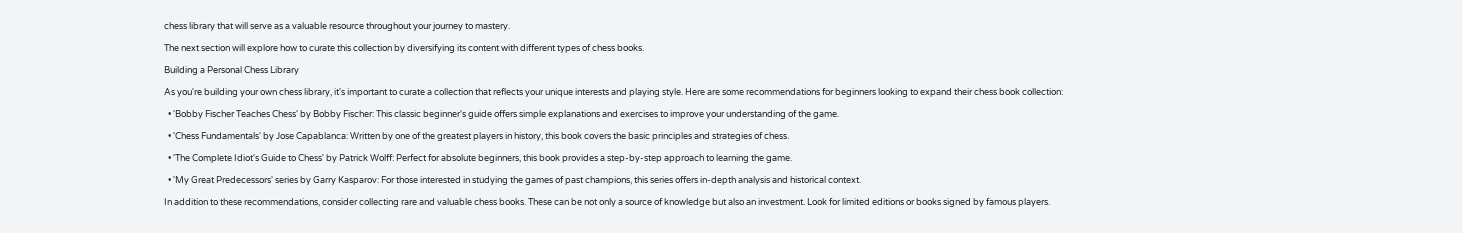chess library that will serve as a valuable resource throughout your journey to mastery.

The next section will explore how to curate this collection by diversifying its content with different types of chess books.

Building a Personal Chess Library

As you're building your own chess library, it's important to curate a collection that reflects your unique interests and playing style. Here are some recommendations for beginners looking to expand their chess book collection:

  • 'Bobby Fischer Teaches Chess' by Bobby Fischer: This classic beginner's guide offers simple explanations and exercises to improve your understanding of the game.

  • 'Chess Fundamentals' by Jose Capablanca: Written by one of the greatest players in history, this book covers the basic principles and strategies of chess.

  • 'The Complete Idiot's Guide to Chess' by Patrick Wolff: Perfect for absolute beginners, this book provides a step-by-step approach to learning the game.

  • 'My Great Predecessors' series by Garry Kasparov: For those interested in studying the games of past champions, this series offers in-depth analysis and historical context.

In addition to these recommendations, consider collecting rare and valuable chess books. These can be not only a source of knowledge but also an investment. Look for limited editions or books signed by famous players.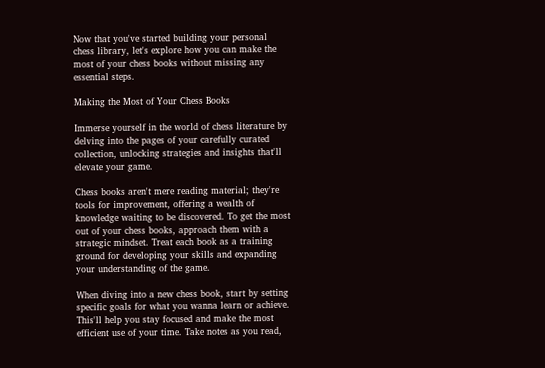Now that you've started building your personal chess library, let's explore how you can make the most of your chess books without missing any essential steps.

Making the Most of Your Chess Books

Immerse yourself in the world of chess literature by delving into the pages of your carefully curated collection, unlocking strategies and insights that'll elevate your game.

Chess books aren't mere reading material; they're tools for improvement, offering a wealth of knowledge waiting to be discovered. To get the most out of your chess books, approach them with a strategic mindset. Treat each book as a training ground for developing your skills and expanding your understanding of the game.

When diving into a new chess book, start by setting specific goals for what you wanna learn or achieve. This'll help you stay focused and make the most efficient use of your time. Take notes as you read,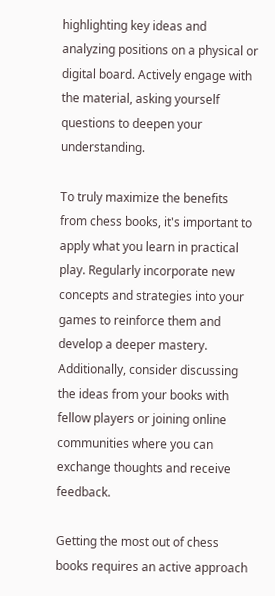highlighting key ideas and analyzing positions on a physical or digital board. Actively engage with the material, asking yourself questions to deepen your understanding.

To truly maximize the benefits from chess books, it's important to apply what you learn in practical play. Regularly incorporate new concepts and strategies into your games to reinforce them and develop a deeper mastery. Additionally, consider discussing the ideas from your books with fellow players or joining online communities where you can exchange thoughts and receive feedback.

Getting the most out of chess books requires an active approach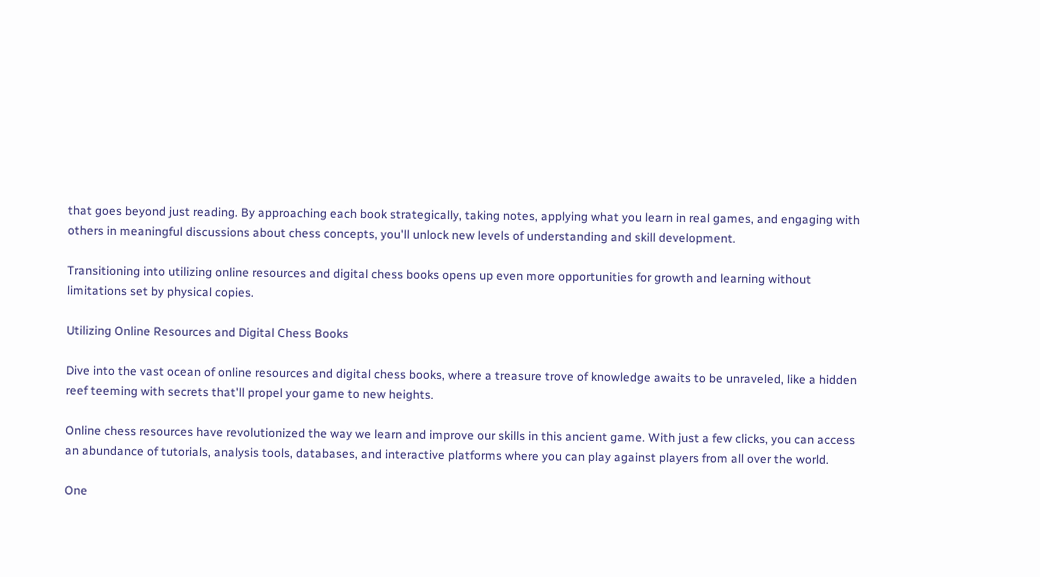that goes beyond just reading. By approaching each book strategically, taking notes, applying what you learn in real games, and engaging with others in meaningful discussions about chess concepts, you'll unlock new levels of understanding and skill development.

Transitioning into utilizing online resources and digital chess books opens up even more opportunities for growth and learning without limitations set by physical copies.

Utilizing Online Resources and Digital Chess Books

Dive into the vast ocean of online resources and digital chess books, where a treasure trove of knowledge awaits to be unraveled, like a hidden reef teeming with secrets that'll propel your game to new heights.

Online chess resources have revolutionized the way we learn and improve our skills in this ancient game. With just a few clicks, you can access an abundance of tutorials, analysis tools, databases, and interactive platforms where you can play against players from all over the world.

One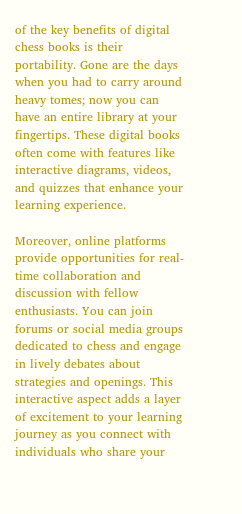of the key benefits of digital chess books is their portability. Gone are the days when you had to carry around heavy tomes; now you can have an entire library at your fingertips. These digital books often come with features like interactive diagrams, videos, and quizzes that enhance your learning experience.

Moreover, online platforms provide opportunities for real-time collaboration and discussion with fellow enthusiasts. You can join forums or social media groups dedicated to chess and engage in lively debates about strategies and openings. This interactive aspect adds a layer of excitement to your learning journey as you connect with individuals who share your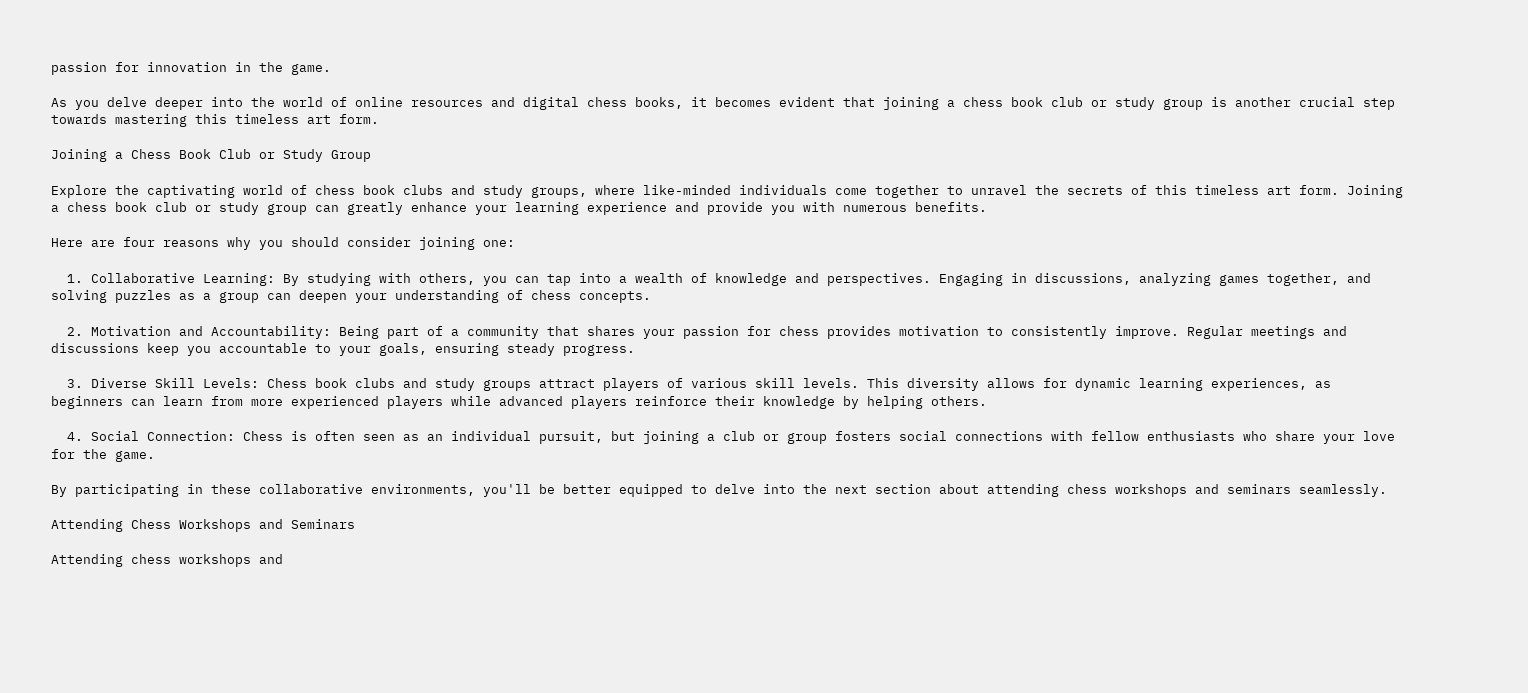passion for innovation in the game.

As you delve deeper into the world of online resources and digital chess books, it becomes evident that joining a chess book club or study group is another crucial step towards mastering this timeless art form.

Joining a Chess Book Club or Study Group

Explore the captivating world of chess book clubs and study groups, where like-minded individuals come together to unravel the secrets of this timeless art form. Joining a chess book club or study group can greatly enhance your learning experience and provide you with numerous benefits.

Here are four reasons why you should consider joining one:

  1. Collaborative Learning: By studying with others, you can tap into a wealth of knowledge and perspectives. Engaging in discussions, analyzing games together, and solving puzzles as a group can deepen your understanding of chess concepts.

  2. Motivation and Accountability: Being part of a community that shares your passion for chess provides motivation to consistently improve. Regular meetings and discussions keep you accountable to your goals, ensuring steady progress.

  3. Diverse Skill Levels: Chess book clubs and study groups attract players of various skill levels. This diversity allows for dynamic learning experiences, as beginners can learn from more experienced players while advanced players reinforce their knowledge by helping others.

  4. Social Connection: Chess is often seen as an individual pursuit, but joining a club or group fosters social connections with fellow enthusiasts who share your love for the game.

By participating in these collaborative environments, you'll be better equipped to delve into the next section about attending chess workshops and seminars seamlessly.

Attending Chess Workshops and Seminars

Attending chess workshops and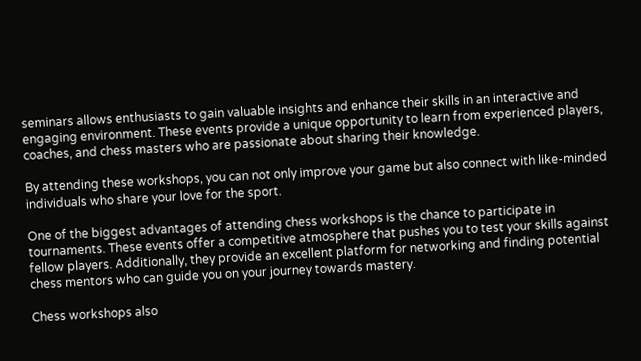seminars allows enthusiasts to gain valuable insights and enhance their skills in an interactive and engaging environment. These events provide a unique opportunity to learn from experienced players, coaches, and chess masters who are passionate about sharing their knowledge.

By attending these workshops, you can not only improve your game but also connect with like-minded individuals who share your love for the sport.

One of the biggest advantages of attending chess workshops is the chance to participate in tournaments. These events offer a competitive atmosphere that pushes you to test your skills against fellow players. Additionally, they provide an excellent platform for networking and finding potential chess mentors who can guide you on your journey towards mastery.

Chess workshops also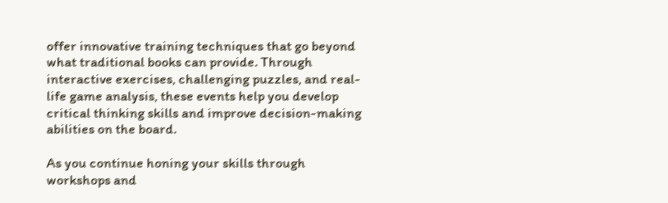offer innovative training techniques that go beyond what traditional books can provide. Through interactive exercises, challenging puzzles, and real-life game analysis, these events help you develop critical thinking skills and improve decision-making abilities on the board.

As you continue honing your skills through workshops and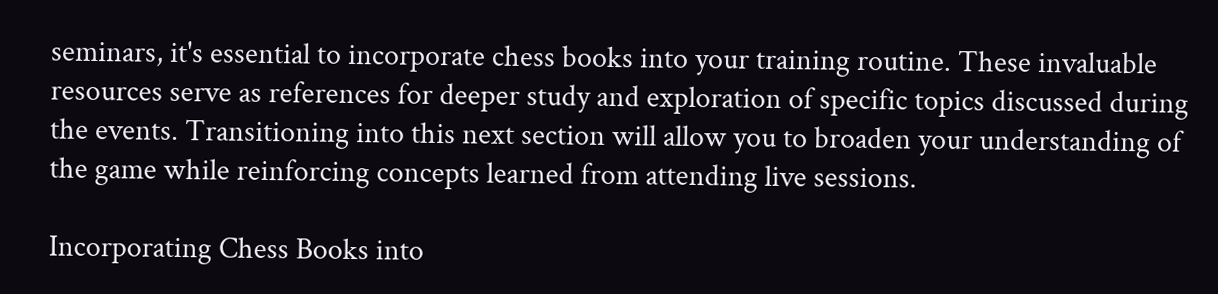seminars, it's essential to incorporate chess books into your training routine. These invaluable resources serve as references for deeper study and exploration of specific topics discussed during the events. Transitioning into this next section will allow you to broaden your understanding of the game while reinforcing concepts learned from attending live sessions.

Incorporating Chess Books into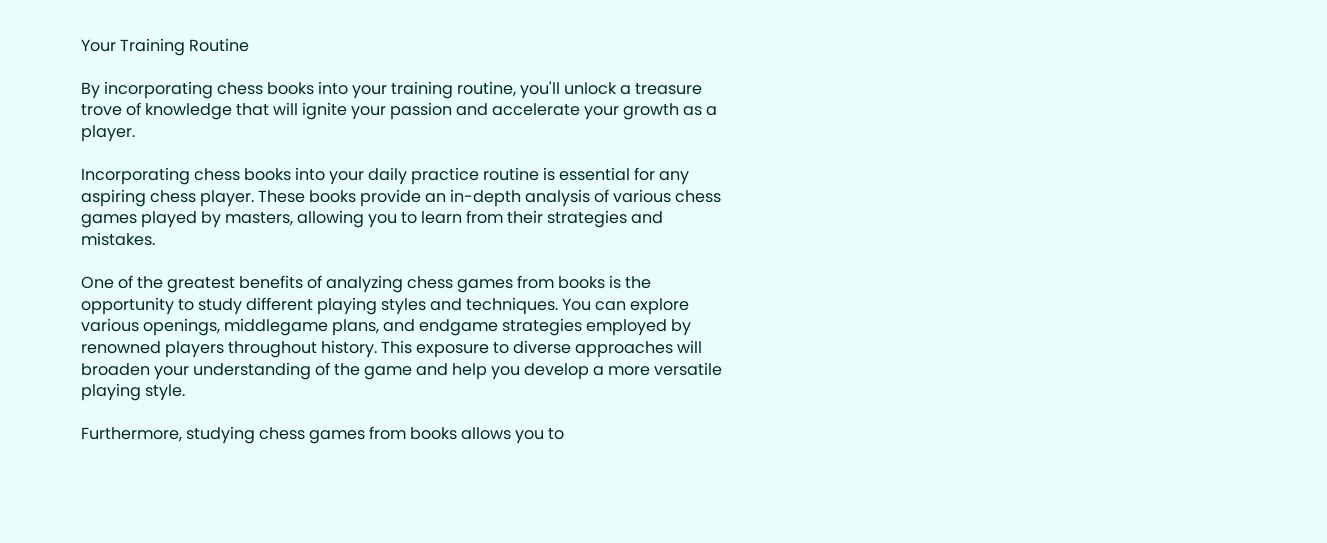Your Training Routine

By incorporating chess books into your training routine, you'll unlock a treasure trove of knowledge that will ignite your passion and accelerate your growth as a player.

Incorporating chess books into your daily practice routine is essential for any aspiring chess player. These books provide an in-depth analysis of various chess games played by masters, allowing you to learn from their strategies and mistakes.

One of the greatest benefits of analyzing chess games from books is the opportunity to study different playing styles and techniques. You can explore various openings, middlegame plans, and endgame strategies employed by renowned players throughout history. This exposure to diverse approaches will broaden your understanding of the game and help you develop a more versatile playing style.

Furthermore, studying chess games from books allows you to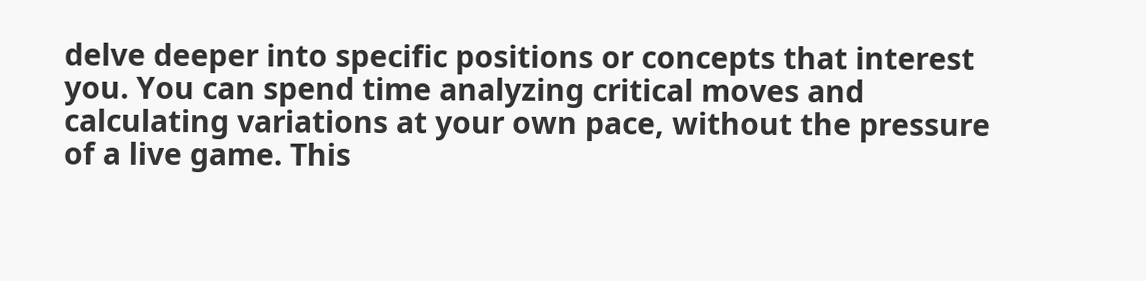delve deeper into specific positions or concepts that interest you. You can spend time analyzing critical moves and calculating variations at your own pace, without the pressure of a live game. This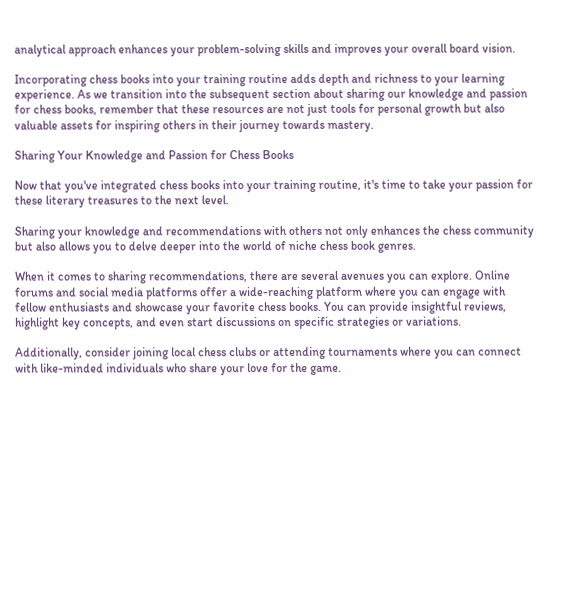analytical approach enhances your problem-solving skills and improves your overall board vision.

Incorporating chess books into your training routine adds depth and richness to your learning experience. As we transition into the subsequent section about sharing our knowledge and passion for chess books, remember that these resources are not just tools for personal growth but also valuable assets for inspiring others in their journey towards mastery.

Sharing Your Knowledge and Passion for Chess Books

Now that you've integrated chess books into your training routine, it's time to take your passion for these literary treasures to the next level.

Sharing your knowledge and recommendations with others not only enhances the chess community but also allows you to delve deeper into the world of niche chess book genres.

When it comes to sharing recommendations, there are several avenues you can explore. Online forums and social media platforms offer a wide-reaching platform where you can engage with fellow enthusiasts and showcase your favorite chess books. You can provide insightful reviews, highlight key concepts, and even start discussions on specific strategies or variations.

Additionally, consider joining local chess clubs or attending tournaments where you can connect with like-minded individuals who share your love for the game.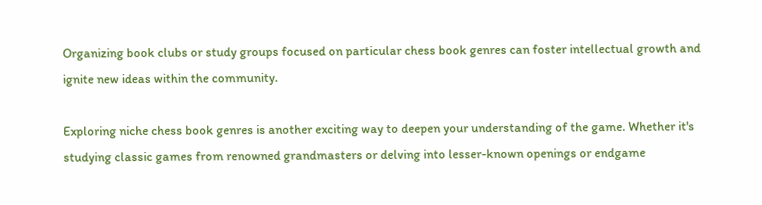Organizing book clubs or study groups focused on particular chess book genres can foster intellectual growth and ignite new ideas within the community.

Exploring niche chess book genres is another exciting way to deepen your understanding of the game. Whether it's studying classic games from renowned grandmasters or delving into lesser-known openings or endgame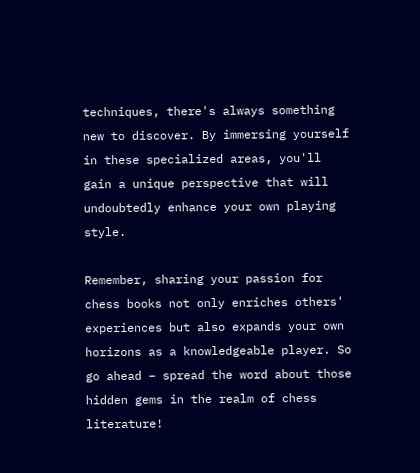techniques, there's always something new to discover. By immersing yourself in these specialized areas, you'll gain a unique perspective that will undoubtedly enhance your own playing style.

Remember, sharing your passion for chess books not only enriches others' experiences but also expands your own horizons as a knowledgeable player. So go ahead – spread the word about those hidden gems in the realm of chess literature!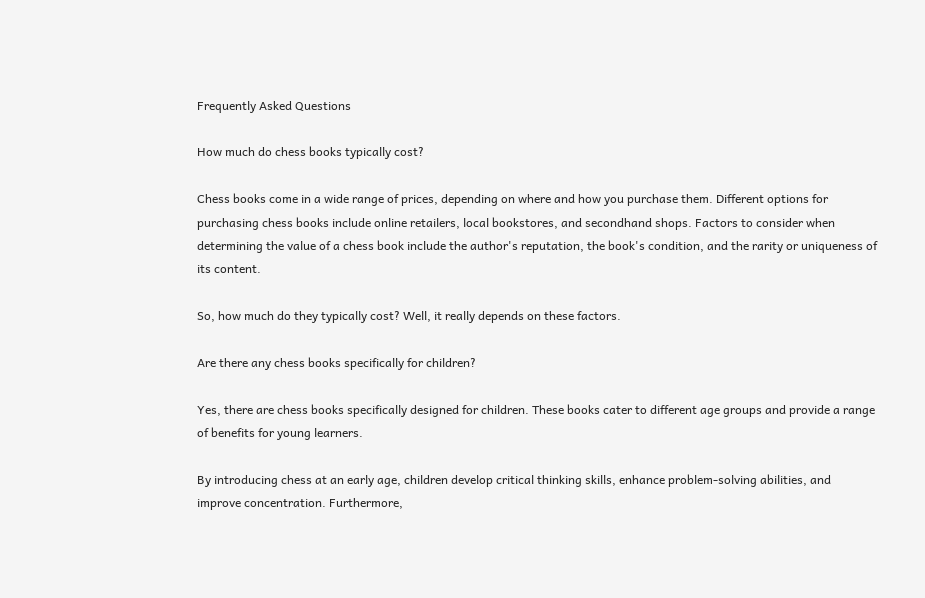Frequently Asked Questions

How much do chess books typically cost?

Chess books come in a wide range of prices, depending on where and how you purchase them. Different options for purchasing chess books include online retailers, local bookstores, and secondhand shops. Factors to consider when determining the value of a chess book include the author's reputation, the book's condition, and the rarity or uniqueness of its content.

So, how much do they typically cost? Well, it really depends on these factors.

Are there any chess books specifically for children?

Yes, there are chess books specifically designed for children. These books cater to different age groups and provide a range of benefits for young learners.

By introducing chess at an early age, children develop critical thinking skills, enhance problem-solving abilities, and improve concentration. Furthermore,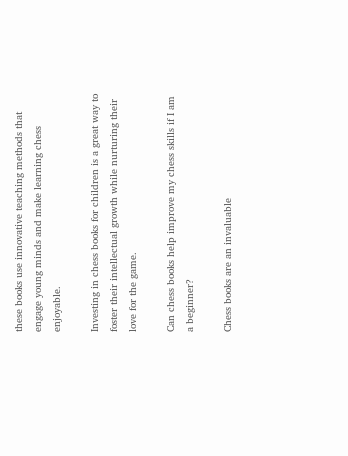these books use innovative teaching methods that engage young minds and make learning chess enjoyable.

Investing in chess books for children is a great way to foster their intellectual growth while nurturing their love for the game.

Can chess books help improve my chess skills if I am a beginner?

Chess books are an invaluable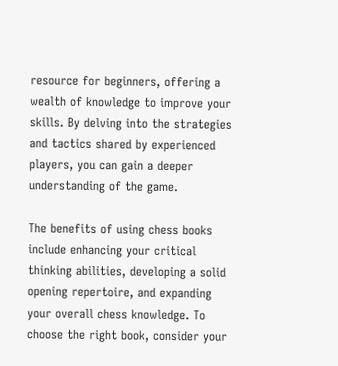resource for beginners, offering a wealth of knowledge to improve your skills. By delving into the strategies and tactics shared by experienced players, you can gain a deeper understanding of the game.

The benefits of using chess books include enhancing your critical thinking abilities, developing a solid opening repertoire, and expanding your overall chess knowledge. To choose the right book, consider your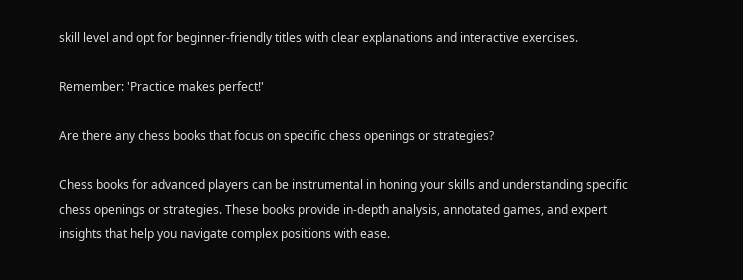skill level and opt for beginner-friendly titles with clear explanations and interactive exercises.

Remember: 'Practice makes perfect!'

Are there any chess books that focus on specific chess openings or strategies?

Chess books for advanced players can be instrumental in honing your skills and understanding specific chess openings or strategies. These books provide in-depth analysis, annotated games, and expert insights that help you navigate complex positions with ease.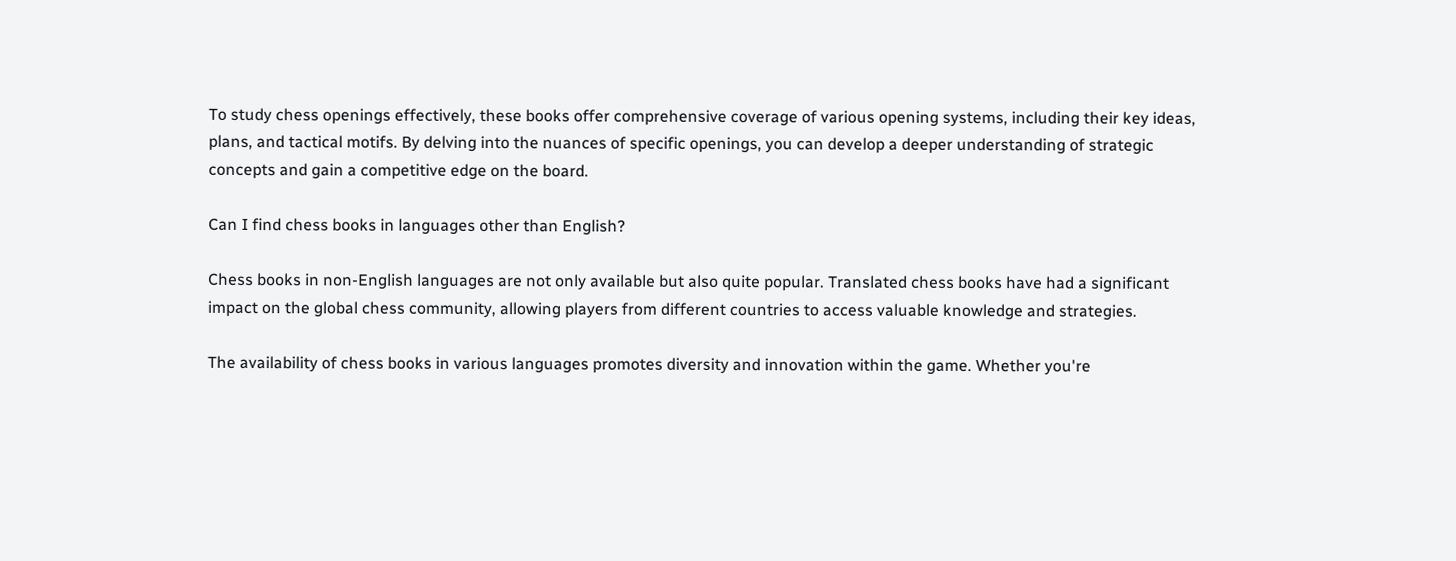To study chess openings effectively, these books offer comprehensive coverage of various opening systems, including their key ideas, plans, and tactical motifs. By delving into the nuances of specific openings, you can develop a deeper understanding of strategic concepts and gain a competitive edge on the board.

Can I find chess books in languages other than English?

Chess books in non-English languages are not only available but also quite popular. Translated chess books have had a significant impact on the global chess community, allowing players from different countries to access valuable knowledge and strategies.

The availability of chess books in various languages promotes diversity and innovation within the game. Whether you're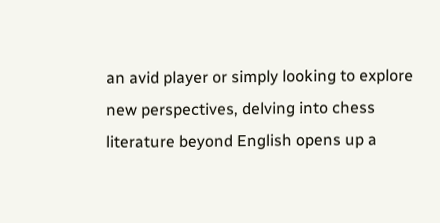an avid player or simply looking to explore new perspectives, delving into chess literature beyond English opens up a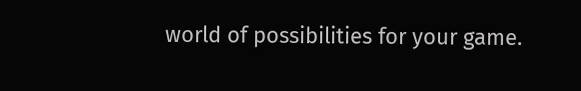world of possibilities for your game.